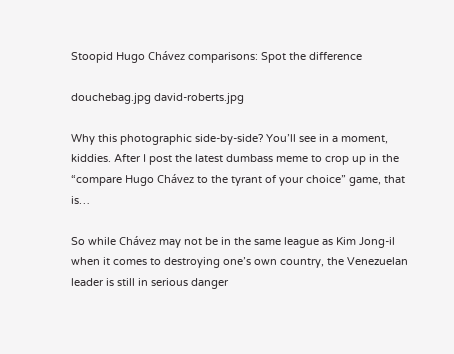Stoopid Hugo Chávez comparisons: Spot the difference

douchebag.jpg david-roberts.jpg

Why this photographic side-by-side? You’ll see in a moment, kiddies. After I post the latest dumbass meme to crop up in the “compare Hugo Chávez to the tyrant of your choice” game, that is…

So while Chávez may not be in the same league as Kim Jong-il when it comes to destroying one’s own country, the Venezuelan leader is still in serious danger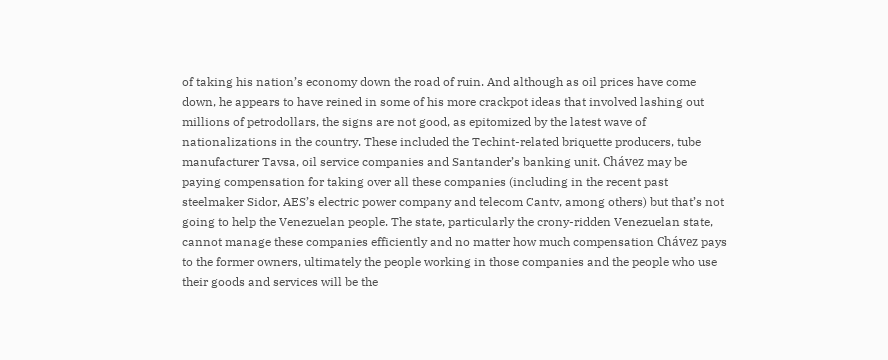of taking his nation’s economy down the road of ruin. And although as oil prices have come down, he appears to have reined in some of his more crackpot ideas that involved lashing out millions of petrodollars, the signs are not good, as epitomized by the latest wave of nationalizations in the country. These included the Techint-related briquette producers, tube manufacturer Tavsa, oil service companies and Santander’s banking unit. Chávez may be paying compensation for taking over all these companies (including in the recent past steelmaker Sidor, AES’s electric power company and telecom Cantv, among others) but that’s not going to help the Venezuelan people. The state, particularly the crony-ridden Venezuelan state, cannot manage these companies efficiently and no matter how much compensation Chávez pays to the former owners, ultimately the people working in those companies and the people who use their goods and services will be the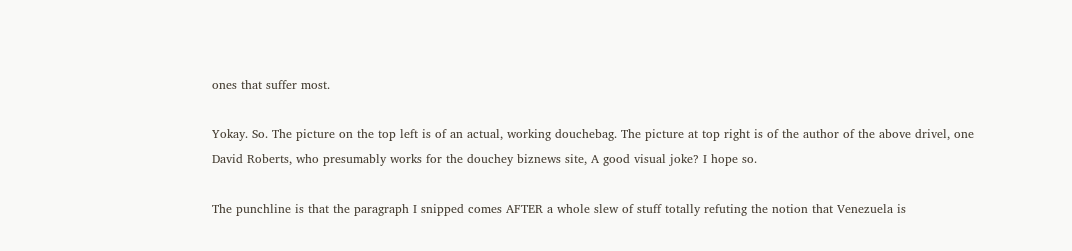ones that suffer most.

Yokay. So. The picture on the top left is of an actual, working douchebag. The picture at top right is of the author of the above drivel, one David Roberts, who presumably works for the douchey biznews site, A good visual joke? I hope so.

The punchline is that the paragraph I snipped comes AFTER a whole slew of stuff totally refuting the notion that Venezuela is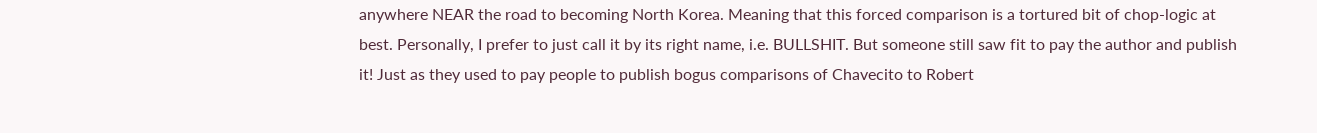anywhere NEAR the road to becoming North Korea. Meaning that this forced comparison is a tortured bit of chop-logic at best. Personally, I prefer to just call it by its right name, i.e. BULLSHIT. But someone still saw fit to pay the author and publish it! Just as they used to pay people to publish bogus comparisons of Chavecito to Robert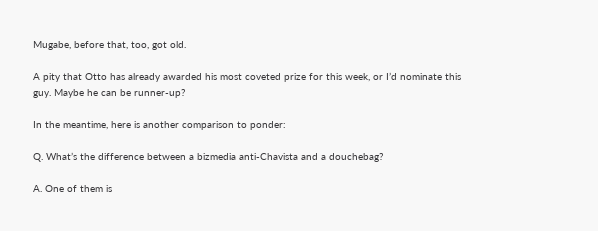Mugabe, before that, too, got old.

A pity that Otto has already awarded his most coveted prize for this week, or I’d nominate this guy. Maybe he can be runner-up?

In the meantime, here is another comparison to ponder:

Q. What’s the difference between a bizmedia anti-Chavista and a douchebag?

A. One of them is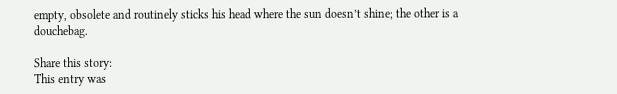empty, obsolete and routinely sticks his head where the sun doesn’t shine; the other is a douchebag.

Share this story:
This entry was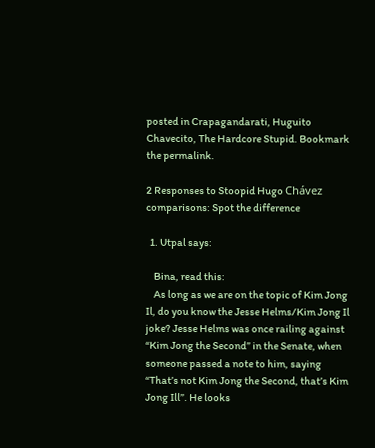posted in Crapagandarati, Huguito Chavecito, The Hardcore Stupid. Bookmark the permalink.

2 Responses to Stoopid Hugo Chávez comparisons: Spot the difference

  1. Utpal says:

    Bina, read this:
    As long as we are on the topic of Kim Jong Il, do you know the Jesse Helms/Kim Jong Il joke? Jesse Helms was once railing against “Kim Jong the Second” in the Senate, when someone passed a note to him, saying “That’s not Kim Jong the Second, that’s Kim Jong Ill”. He looks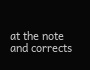at the note and corrects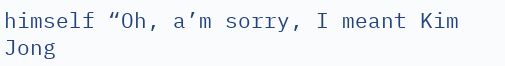himself “Oh, a’m sorry, I meant Kim Jong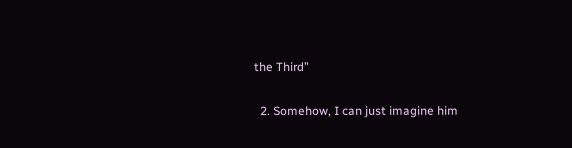the Third”

  2. Somehow, I can just imagine him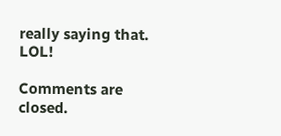really saying that. LOL!

Comments are closed.